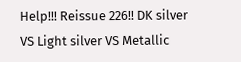Help!!! Reissue 226!! DK silver VS Light silver VS Metallic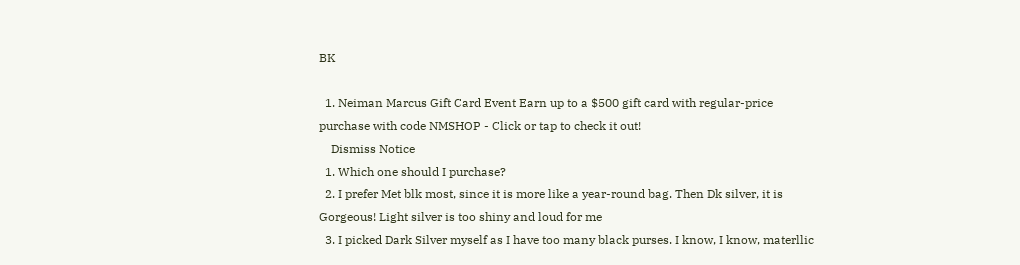BK

  1. Neiman Marcus Gift Card Event Earn up to a $500 gift card with regular-price purchase with code NMSHOP - Click or tap to check it out!
    Dismiss Notice
  1. Which one should I purchase?
  2. I prefer Met blk most, since it is more like a year-round bag. Then Dk silver, it is Gorgeous! Light silver is too shiny and loud for me
  3. I picked Dark Silver myself as I have too many black purses. I know, I know, materllic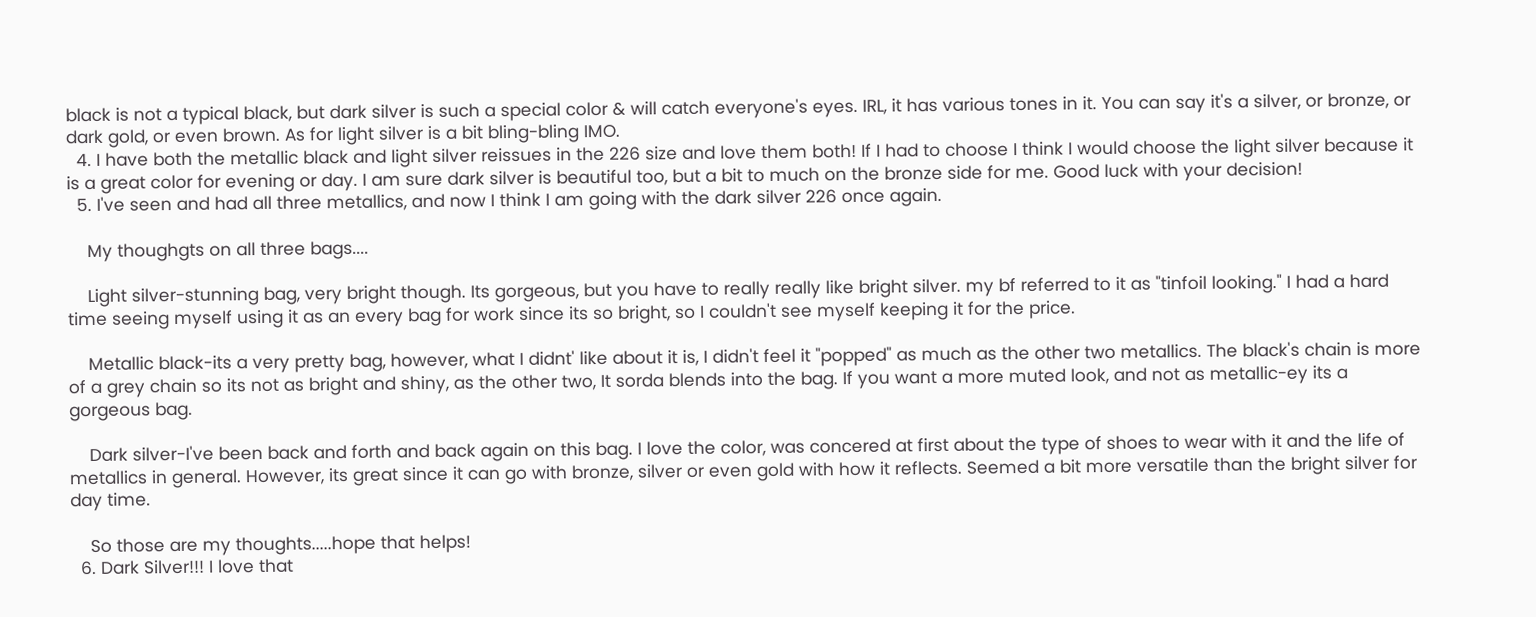black is not a typical black, but dark silver is such a special color & will catch everyone's eyes. IRL, it has various tones in it. You can say it's a silver, or bronze, or dark gold, or even brown. As for light silver is a bit bling-bling IMO.
  4. I have both the metallic black and light silver reissues in the 226 size and love them both! If I had to choose I think I would choose the light silver because it is a great color for evening or day. I am sure dark silver is beautiful too, but a bit to much on the bronze side for me. Good luck with your decision!
  5. I've seen and had all three metallics, and now I think I am going with the dark silver 226 once again.

    My thoughgts on all three bags....

    Light silver-stunning bag, very bright though. Its gorgeous, but you have to really really like bright silver. my bf referred to it as "tinfoil looking." I had a hard time seeing myself using it as an every bag for work since its so bright, so I couldn't see myself keeping it for the price.

    Metallic black-its a very pretty bag, however, what I didnt' like about it is, I didn't feel it "popped" as much as the other two metallics. The black's chain is more of a grey chain so its not as bright and shiny, as the other two, It sorda blends into the bag. If you want a more muted look, and not as metallic-ey its a gorgeous bag.

    Dark silver-I've been back and forth and back again on this bag. I love the color, was concered at first about the type of shoes to wear with it and the life of metallics in general. However, its great since it can go with bronze, silver or even gold with how it reflects. Seemed a bit more versatile than the bright silver for day time.

    So those are my thoughts.....hope that helps!
  6. Dark Silver!!! I love that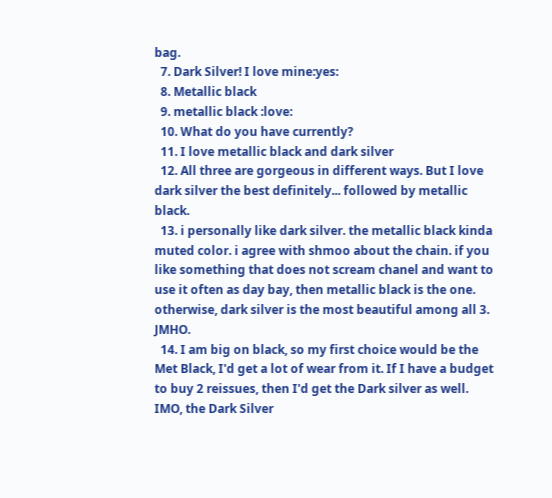bag.
  7. Dark Silver! I love mine:yes:
  8. Metallic black
  9. metallic black :love:
  10. What do you have currently?
  11. I love metallic black and dark silver
  12. All three are gorgeous in different ways. But I love dark silver the best definitely... followed by metallic black.
  13. i personally like dark silver. the metallic black kinda muted color. i agree with shmoo about the chain. if you like something that does not scream chanel and want to use it often as day bay, then metallic black is the one. otherwise, dark silver is the most beautiful among all 3. JMHO.
  14. I am big on black, so my first choice would be the Met Black, I'd get a lot of wear from it. If I have a budget to buy 2 reissues, then I'd get the Dark silver as well. IMO, the Dark Silver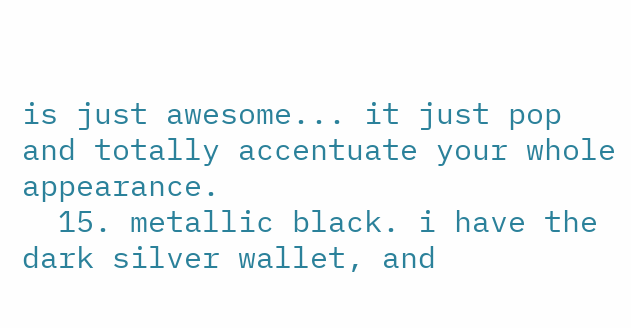is just awesome... it just pop and totally accentuate your whole appearance.
  15. metallic black. i have the dark silver wallet, and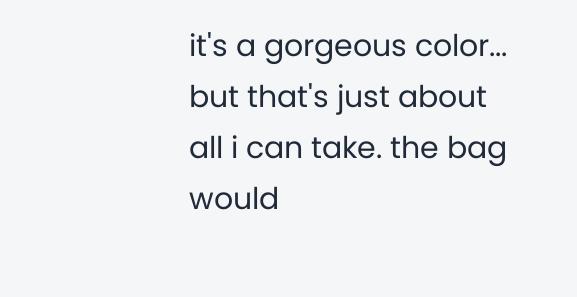it's a gorgeous color... but that's just about all i can take. the bag would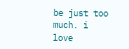be just too much. i love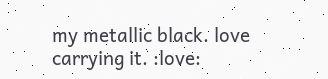my metallic black. love carrying it. :love: